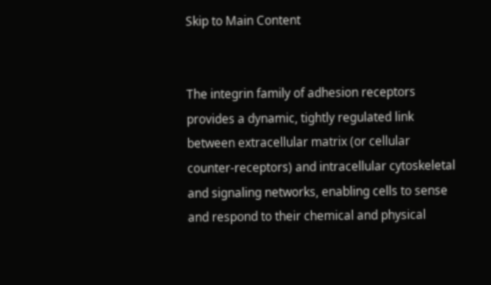Skip to Main Content


The integrin family of adhesion receptors provides a dynamic, tightly regulated link between extracellular matrix (or cellular counter-receptors) and intracellular cytoskeletal and signaling networks, enabling cells to sense and respond to their chemical and physical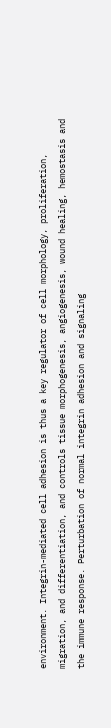environment. Integrin-mediated cell adhesion is thus a key regulator of cell morphology, proliferation, migration, and differentiation, and controls tissue morphogenesis, angiogenesis, wound healing, hemostasis and the immune response. Perturbation of normal integrin adhesion and signaling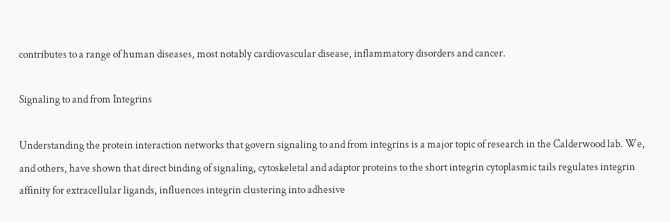contributes to a range of human diseases, most notably cardiovascular disease, inflammatory disorders and cancer.

Signaling to and from Integrins

Understanding the protein interaction networks that govern signaling to and from integrins is a major topic of research in the Calderwood lab. We, and others, have shown that direct binding of signaling, cytoskeletal and adaptor proteins to the short integrin cytoplasmic tails regulates integrin affinity for extracellular ligands, influences integrin clustering into adhesive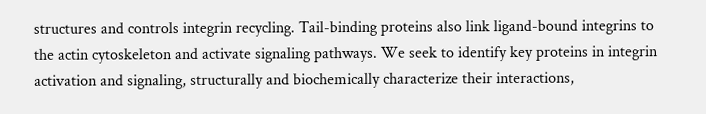structures and controls integrin recycling. Tail-binding proteins also link ligand-bound integrins to the actin cytoskeleton and activate signaling pathways. We seek to identify key proteins in integrin activation and signaling, structurally and biochemically characterize their interactions,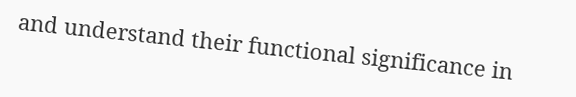and understand their functional significance in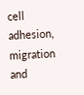cell adhesion, migration and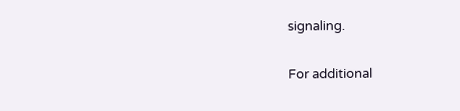signaling.

For additional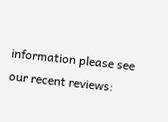information please see our recent reviews: